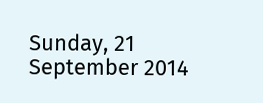Sunday, 21 September 2014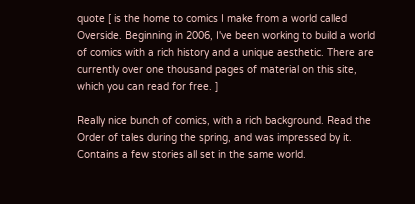quote [ is the home to comics I make from a world called Overside. Beginning in 2006, I've been working to build a world of comics with a rich history and a unique aesthetic. There are currently over one thousand pages of material on this site, which you can read for free. ]

Really nice bunch of comics, with a rich background. Read the Order of tales during the spring, and was impressed by it. Contains a few stories all set in the same world.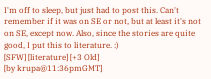I'm off to sleep, but just had to post this. Can't remember if it was on SE or not, but at least it's not on SE, except now. Also, since the stories are quite good, I put this to literature. :)
[SFW] [literature] [+3 Old]
[by krupa@11:36pmGMT]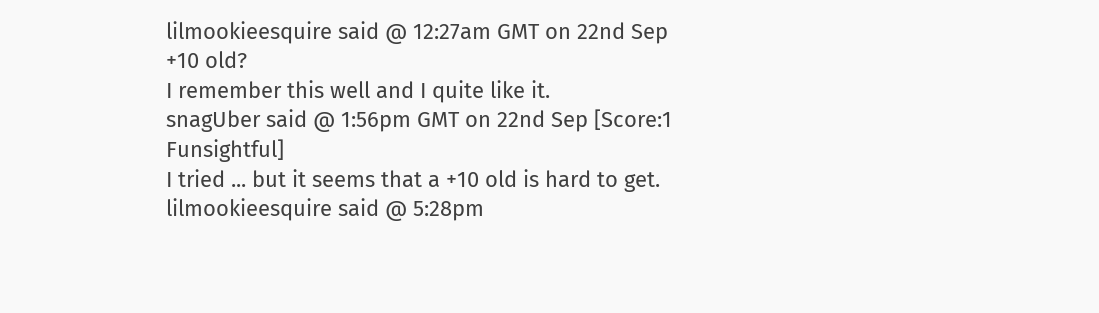lilmookieesquire said @ 12:27am GMT on 22nd Sep
+10 old?
I remember this well and I quite like it.
snagUber said @ 1:56pm GMT on 22nd Sep [Score:1 Funsightful]
I tried ... but it seems that a +10 old is hard to get.
lilmookieesquire said @ 5:28pm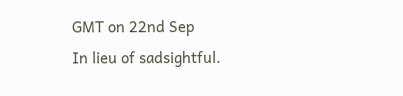GMT on 22nd Sep
In lieu of sadsightful.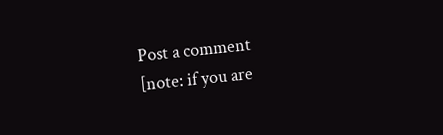Post a comment
[note: if you are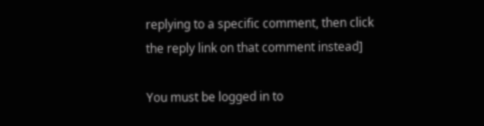replying to a specific comment, then click the reply link on that comment instead]

You must be logged in to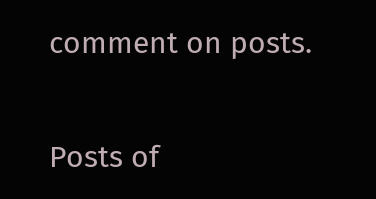comment on posts.

Posts of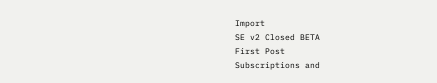Import
SE v2 Closed BETA
First Post
Subscriptions and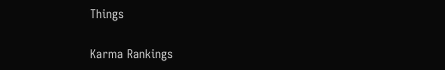Things

Karma Rankings